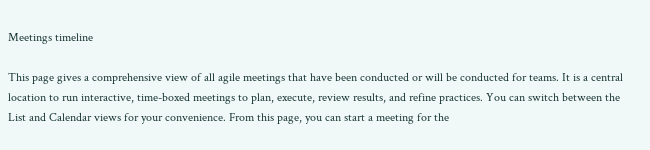Meetings timeline

This page gives a comprehensive view of all agile meetings that have been conducted or will be conducted for teams. It is a central location to run interactive, time-boxed meetings to plan, execute, review results, and refine practices. You can switch between the List and Calendar views for your convenience. From this page, you can start a meeting for the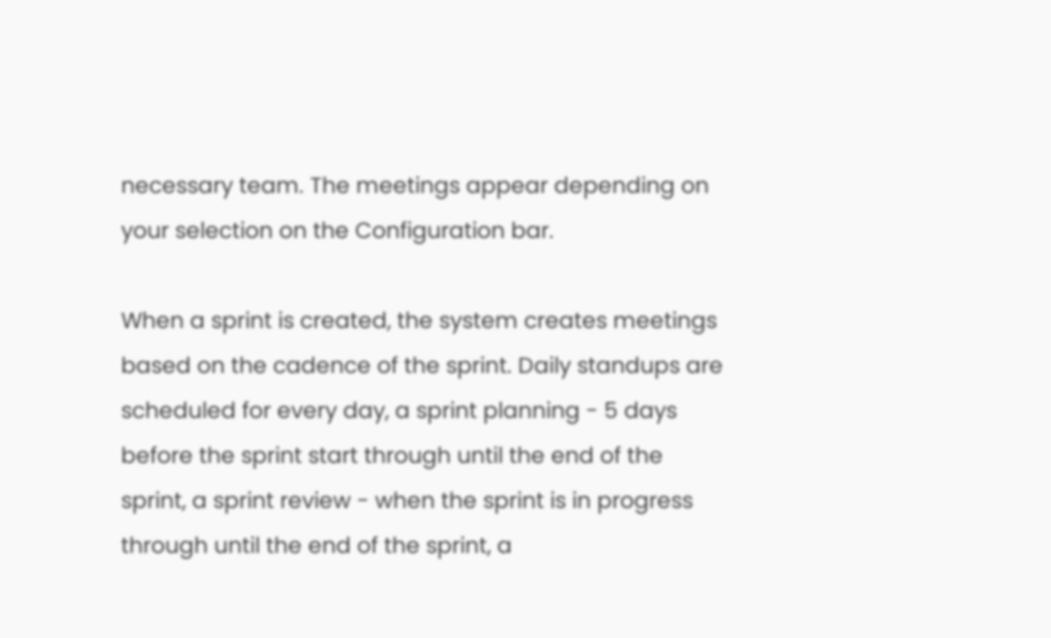necessary team. The meetings appear depending on your selection on the Configuration bar.

When a sprint is created, the system creates meetings based on the cadence of the sprint. Daily standups are scheduled for every day, a sprint planning - 5 days before the sprint start through until the end of the sprint, a sprint review - when the sprint is in progress through until the end of the sprint, a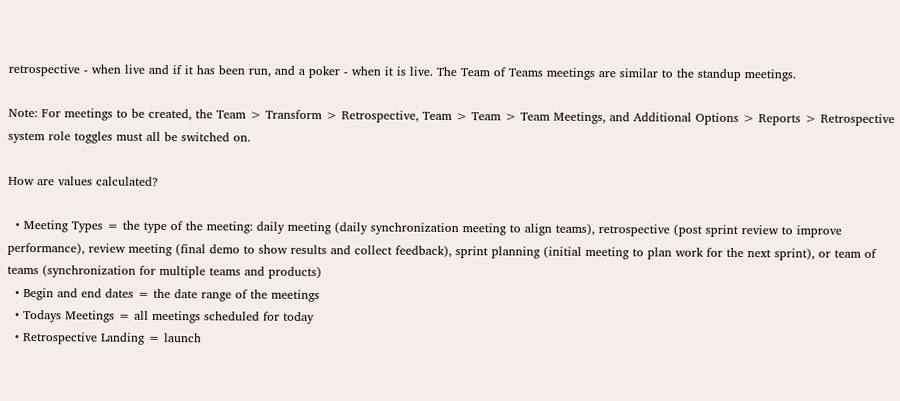retrospective - when live and if it has been run, and a poker - when it is live. The Team of Teams meetings are similar to the standup meetings.

Note: For meetings to be created, the Team > Transform > Retrospective, Team > Team > Team Meetings, and Additional Options > Reports > Retrospective system role toggles must all be switched on.

How are values calculated?

  • Meeting Types = the type of the meeting: daily meeting (daily synchronization meeting to align teams), retrospective (post sprint review to improve performance), review meeting (final demo to show results and collect feedback), sprint planning (initial meeting to plan work for the next sprint), or team of teams (synchronization for multiple teams and products)
  • Begin and end dates = the date range of the meetings
  • Todays Meetings = all meetings scheduled for today
  • Retrospective Landing = launch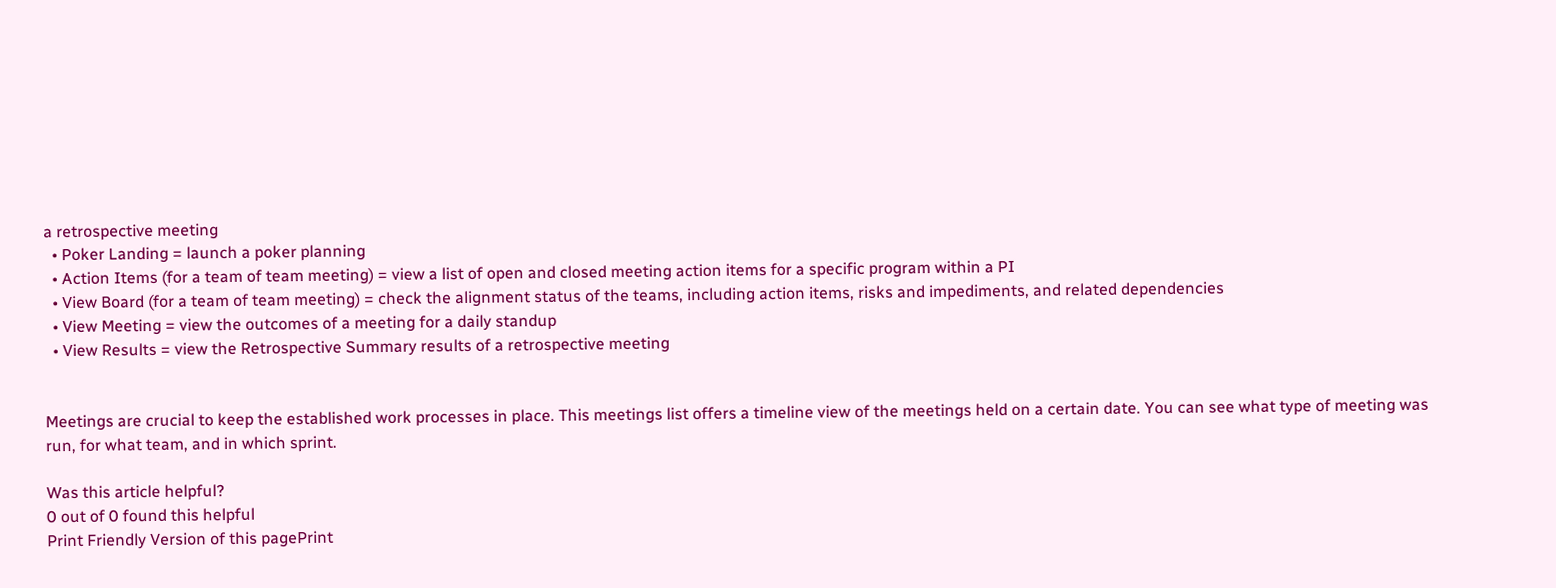a retrospective meeting
  • Poker Landing = launch a poker planning
  • Action Items (for a team of team meeting) = view a list of open and closed meeting action items for a specific program within a PI
  • View Board (for a team of team meeting) = check the alignment status of the teams, including action items, risks and impediments, and related dependencies
  • View Meeting = view the outcomes of a meeting for a daily standup
  • View Results = view the Retrospective Summary results of a retrospective meeting


Meetings are crucial to keep the established work processes in place. This meetings list offers a timeline view of the meetings held on a certain date. You can see what type of meeting was run, for what team, and in which sprint.

Was this article helpful?
0 out of 0 found this helpful
Print Friendly Version of this pagePrint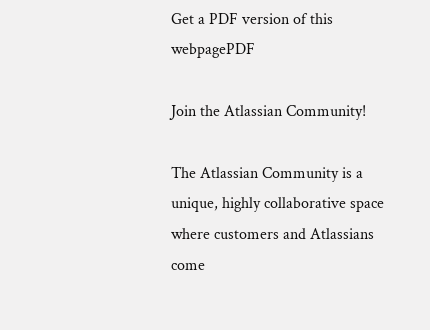Get a PDF version of this webpagePDF

Join the Atlassian Community!

The Atlassian Community is a unique, highly collaborative space where customers and Atlassians come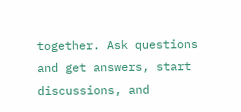together. Ask questions and get answers, start discussions, and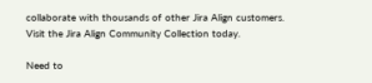collaborate with thousands of other Jira Align customers. Visit the Jira Align Community Collection today.

Need to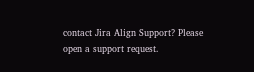contact Jira Align Support? Please open a support request.